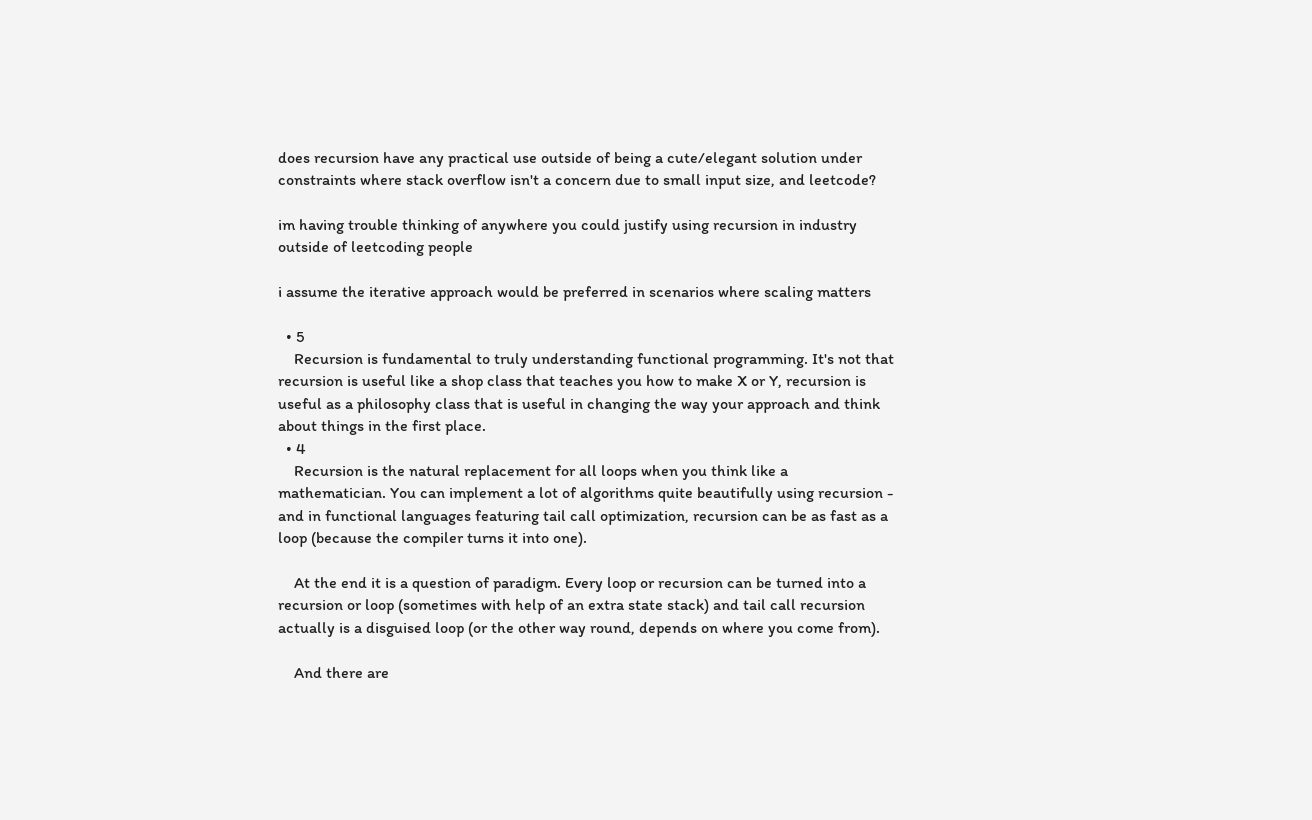does recursion have any practical use outside of being a cute/elegant solution under constraints where stack overflow isn't a concern due to small input size, and leetcode?

im having trouble thinking of anywhere you could justify using recursion in industry outside of leetcoding people

i assume the iterative approach would be preferred in scenarios where scaling matters

  • 5
    Recursion is fundamental to truly understanding functional programming. It's not that recursion is useful like a shop class that teaches you how to make X or Y, recursion is useful as a philosophy class that is useful in changing the way your approach and think about things in the first place.
  • 4
    Recursion is the natural replacement for all loops when you think like a mathematician. You can implement a lot of algorithms quite beautifully using recursion - and in functional languages featuring tail call optimization, recursion can be as fast as a loop (because the compiler turns it into one).

    At the end it is a question of paradigm. Every loop or recursion can be turned into a recursion or loop (sometimes with help of an extra state stack) and tail call recursion actually is a disguised loop (or the other way round, depends on where you come from).

    And there are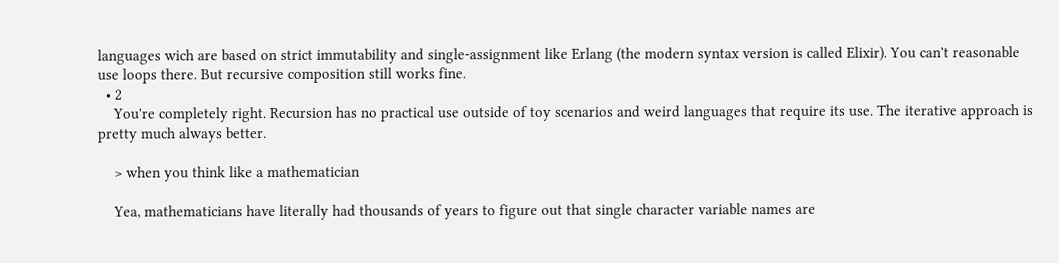languages wich are based on strict immutability and single-assignment like Erlang (the modern syntax version is called Elixir). You can't reasonable use loops there. But recursive composition still works fine.
  • 2
    You're completely right. Recursion has no practical use outside of toy scenarios and weird languages that require its use. The iterative approach is pretty much always better.

    > when you think like a mathematician

    Yea, mathematicians have literally had thousands of years to figure out that single character variable names are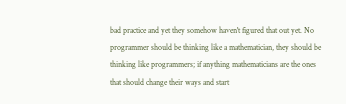bad practice and yet they somehow haven't figured that out yet. No programmer should be thinking like a mathematician, they should be thinking like programmers; if anything mathematicians are the ones that should change their ways and start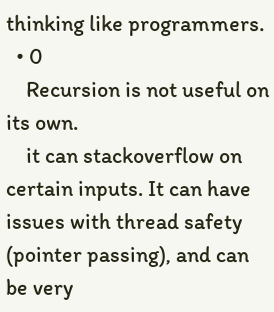thinking like programmers.
  • 0
    Recursion is not useful on its own.
    it can stackoverflow on certain inputs. It can have issues with thread safety (pointer passing), and can be very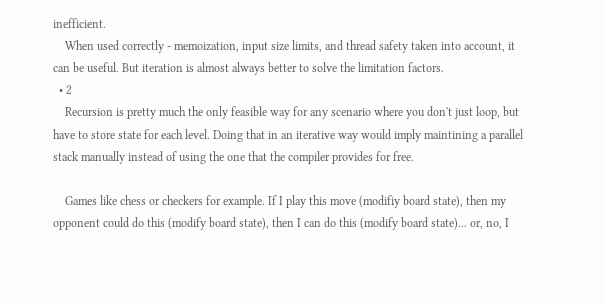inefficient.
    When used correctly - memoization, input size limits, and thread safety taken into account, it can be useful. But iteration is almost always better to solve the limitation factors.
  • 2
    Recursion is pretty much the only feasible way for any scenario where you don't just loop, but have to store state for each level. Doing that in an iterative way would imply maintining a parallel stack manually instead of using the one that the compiler provides for free.

    Games like chess or checkers for example. If I play this move (modifiy board state), then my opponent could do this (modify board state), then I can do this (modify board state)... or, no, I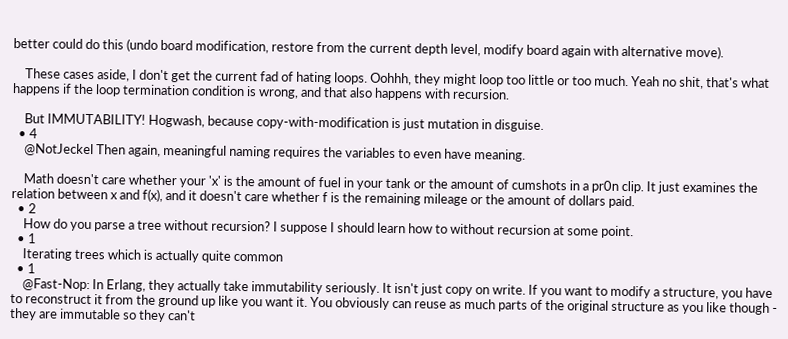better could do this (undo board modification, restore from the current depth level, modify board again with alternative move).

    These cases aside, I don't get the current fad of hating loops. Oohhh, they might loop too little or too much. Yeah no shit, that's what happens if the loop termination condition is wrong, and that also happens with recursion.

    But IMMUTABILITY! Hogwash, because copy-with-modification is just mutation in disguise.
  • 4
    @NotJeckel Then again, meaningful naming requires the variables to even have meaning.

    Math doesn't care whether your 'x' is the amount of fuel in your tank or the amount of cumshots in a pr0n clip. It just examines the relation between x and f(x), and it doesn't care whether f is the remaining mileage or the amount of dollars paid.
  • 2
    How do you parse a tree without recursion? I suppose I should learn how to without recursion at some point.
  • 1
    Iterating trees which is actually quite common
  • 1
    @Fast-Nop: In Erlang, they actually take immutability seriously. It isn't just copy on write. If you want to modify a structure, you have to reconstruct it from the ground up like you want it. You obviously can reuse as much parts of the original structure as you like though - they are immutable so they can't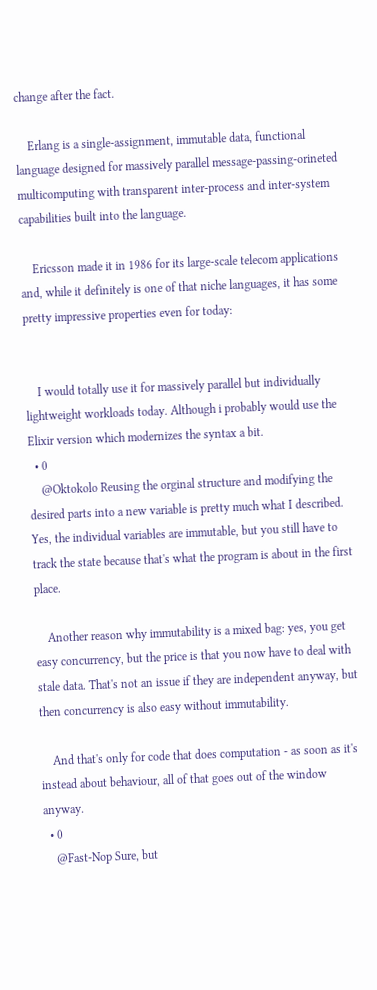change after the fact.

    Erlang is a single-assignment, immutable data, functional language designed for massively parallel message-passing-orineted multicomputing with transparent inter-process and inter-system capabilities built into the language.

    Ericsson made it in 1986 for its large-scale telecom applications and, while it definitely is one of that niche languages, it has some pretty impressive properties even for today:


    I would totally use it for massively parallel but individually lightweight workloads today. Although i probably would use the Elixir version which modernizes the syntax a bit.
  • 0
    @Oktokolo Reusing the orginal structure and modifying the desired parts into a new variable is pretty much what I described. Yes, the individual variables are immutable, but you still have to track the state because that's what the program is about in the first place.

    Another reason why immutability is a mixed bag: yes, you get easy concurrency, but the price is that you now have to deal with stale data. That's not an issue if they are independent anyway, but then concurrency is also easy without immutability.

    And that's only for code that does computation - as soon as it's instead about behaviour, all of that goes out of the window anyway.
  • 0
    @Fast-Nop Sure, but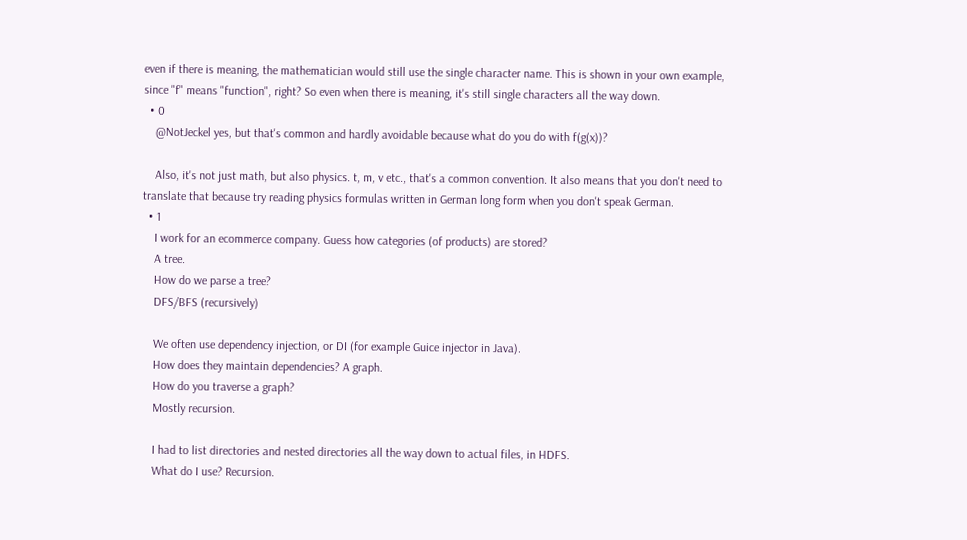even if there is meaning, the mathematician would still use the single character name. This is shown in your own example, since "f" means "function", right? So even when there is meaning, it's still single characters all the way down.
  • 0
    @NotJeckel yes, but that's common and hardly avoidable because what do you do with f(g(x))?

    Also, it's not just math, but also physics. t, m, v etc., that's a common convention. It also means that you don't need to translate that because try reading physics formulas written in German long form when you don't speak German.
  • 1
    I work for an ecommerce company. Guess how categories (of products) are stored?
    A tree.
    How do we parse a tree?
    DFS/BFS (recursively)

    We often use dependency injection, or DI (for example Guice injector in Java).
    How does they maintain dependencies? A graph.
    How do you traverse a graph?
    Mostly recursion.

    I had to list directories and nested directories all the way down to actual files, in HDFS.
    What do I use? Recursion.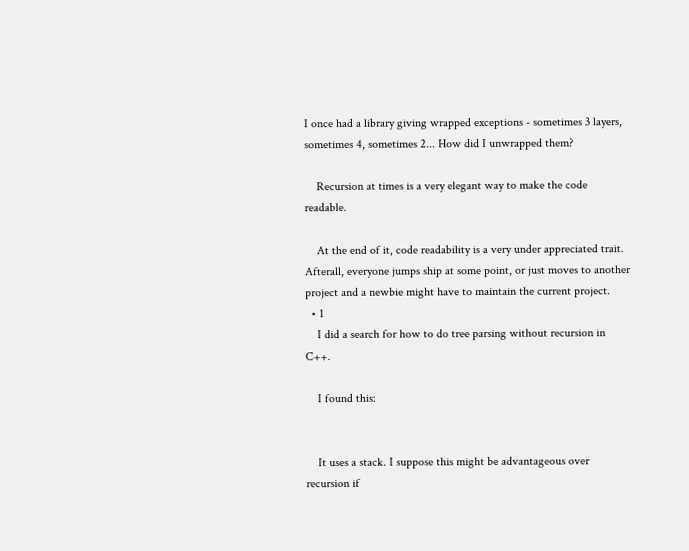I once had a library giving wrapped exceptions - sometimes 3 layers, sometimes 4, sometimes 2... How did I unwrapped them?

    Recursion at times is a very elegant way to make the code readable.

    At the end of it, code readability is a very under appreciated trait. Afterall, everyone jumps ship at some point, or just moves to another project and a newbie might have to maintain the current project.
  • 1
    I did a search for how to do tree parsing without recursion in C++.

    I found this:


    It uses a stack. I suppose this might be advantageous over recursion if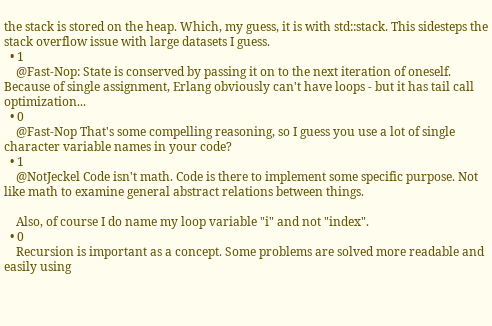the stack is stored on the heap. Which, my guess, it is with std::stack. This sidesteps the stack overflow issue with large datasets I guess.
  • 1
    @Fast-Nop: State is conserved by passing it on to the next iteration of oneself. Because of single assignment, Erlang obviously can't have loops - but it has tail call optimization...
  • 0
    @Fast-Nop That's some compelling reasoning, so I guess you use a lot of single character variable names in your code?
  • 1
    @NotJeckel Code isn't math. Code is there to implement some specific purpose. Not like math to examine general abstract relations between things.

    Also, of course I do name my loop variable "i" and not "index".
  • 0
    Recursion is important as a concept. Some problems are solved more readable and easily using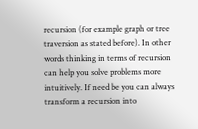recursion (for example graph or tree traversion as stated before). In other words thinking in terms of recursion can help you solve problems more intuitively. If need be you can always transform a recursion into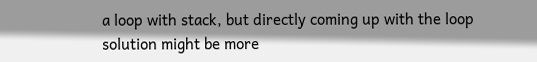a loop with stack, but directly coming up with the loop solution might be more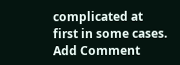complicated at first in some cases.
Add Comment